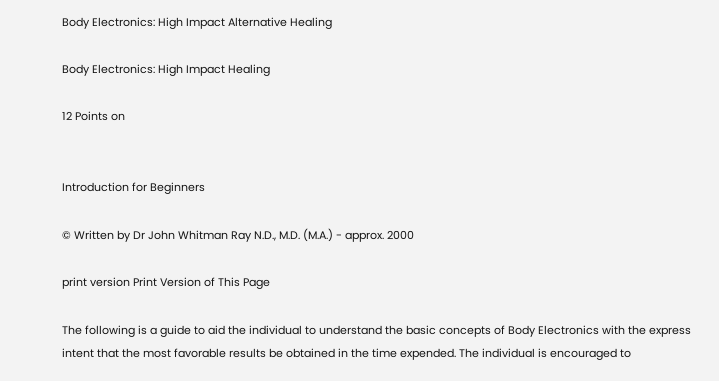Body Electronics: High Impact Alternative Healing

Body Electronics: High Impact Healing

12 Points on


Introduction for Beginners

© Written by Dr John Whitman Ray N.D., M.D. (M.A.) - approx. 2000

print version Print Version of This Page

The following is a guide to aid the individual to understand the basic concepts of Body Electronics with the express intent that the most favorable results be obtained in the time expended. The individual is encouraged to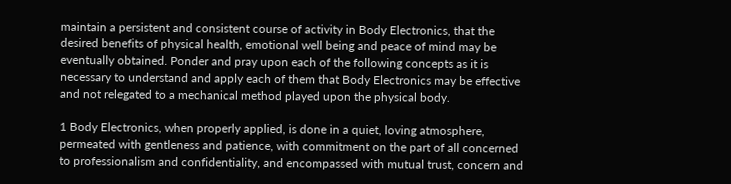maintain a persistent and consistent course of activity in Body Electronics, that the desired benefits of physical health, emotional well being and peace of mind may be eventually obtained. Ponder and pray upon each of the following concepts as it is necessary to understand and apply each of them that Body Electronics may be effective and not relegated to a mechanical method played upon the physical body.

1 Body Electronics, when properly applied, is done in a quiet, loving atmosphere, permeated with gentleness and patience, with commitment on the part of all concerned to professionalism and confidentiality, and encompassed with mutual trust, concern and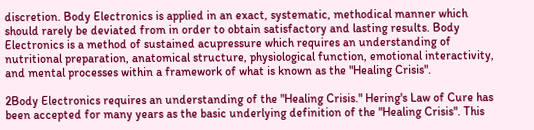discretion. Body Electronics is applied in an exact, systematic, methodical manner which should rarely be deviated from in order to obtain satisfactory and lasting results. Body Electronics is a method of sustained acupressure which requires an understanding of nutritional preparation, anatomical structure, physiological function, emotional interactivity, and mental processes within a framework of what is known as the "Healing Crisis".

2Body Electronics requires an understanding of the "Healing Crisis." Hering's Law of Cure has been accepted for many years as the basic underlying definition of the "Healing Crisis". This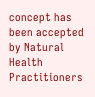concept has been accepted by Natural Health Practitioners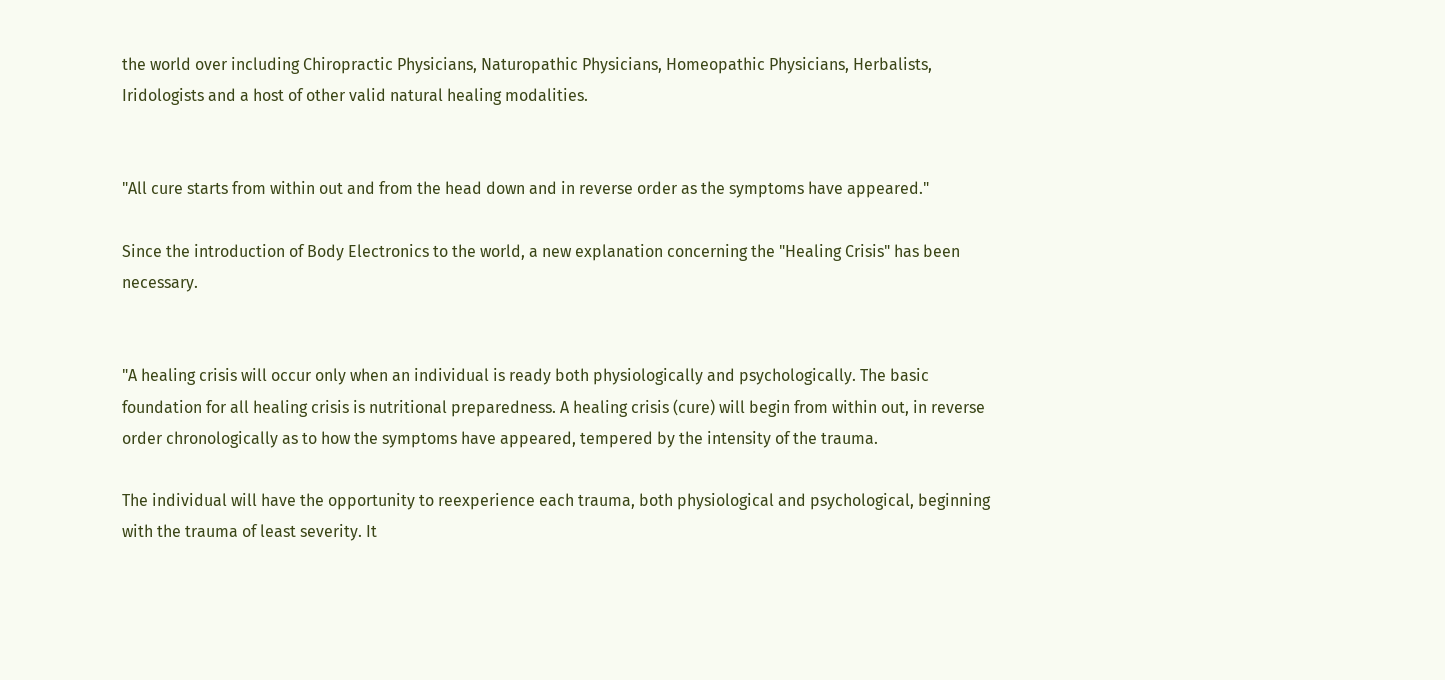the world over including Chiropractic Physicians, Naturopathic Physicians, Homeopathic Physicians, Herbalists, Iridologists and a host of other valid natural healing modalities.


"All cure starts from within out and from the head down and in reverse order as the symptoms have appeared."

Since the introduction of Body Electronics to the world, a new explanation concerning the "Healing Crisis" has been necessary.


"A healing crisis will occur only when an individual is ready both physiologically and psychologically. The basic foundation for all healing crisis is nutritional preparedness. A healing crisis (cure) will begin from within out, in reverse order chronologically as to how the symptoms have appeared, tempered by the intensity of the trauma.

The individual will have the opportunity to reexperience each trauma, both physiological and psychological, beginning with the trauma of least severity. It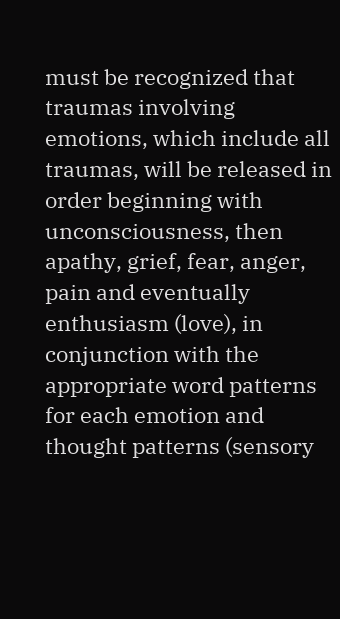must be recognized that traumas involving emotions, which include all traumas, will be released in order beginning with unconsciousness, then apathy, grief, fear, anger, pain and eventually enthusiasm (love), in conjunction with the appropriate word patterns for each emotion and thought patterns (sensory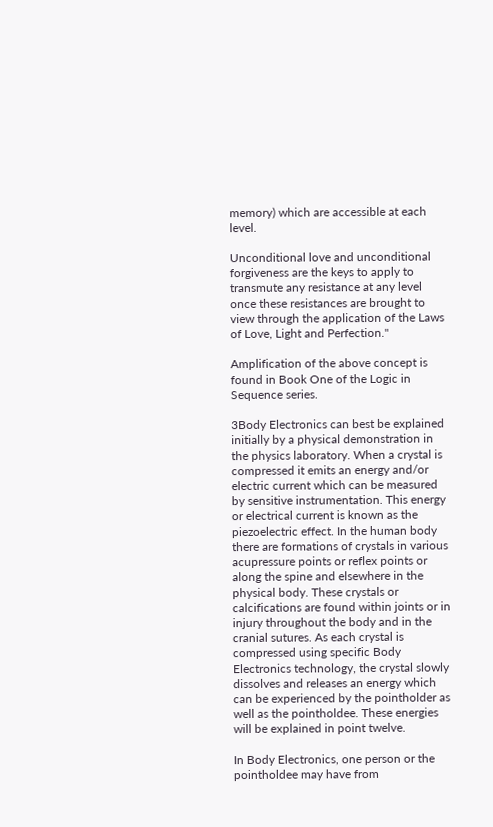memory) which are accessible at each level.

Unconditional love and unconditional forgiveness are the keys to apply to transmute any resistance at any level once these resistances are brought to view through the application of the Laws of Love, Light and Perfection."

Amplification of the above concept is found in Book One of the Logic in Sequence series.

3Body Electronics can best be explained initially by a physical demonstration in the physics laboratory. When a crystal is compressed it emits an energy and/or electric current which can be measured by sensitive instrumentation. This energy or electrical current is known as the piezoelectric effect. In the human body there are formations of crystals in various acupressure points or reflex points or along the spine and elsewhere in the physical body. These crystals or calcifications are found within joints or in injury throughout the body and in the cranial sutures. As each crystal is compressed using specific Body Electronics technology, the crystal slowly dissolves and releases an energy which can be experienced by the pointholder as well as the pointholdee. These energies will be explained in point twelve.

In Body Electronics, one person or the pointholdee may have from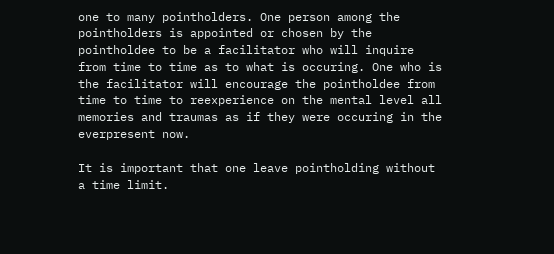one to many pointholders. One person among the pointholders is appointed or chosen by the pointholdee to be a facilitator who will inquire from time to time as to what is occuring. One who is the facilitator will encourage the pointholdee from time to time to reexperience on the mental level all memories and traumas as if they were occuring in the everpresent now.

It is important that one leave pointholding without a time limit.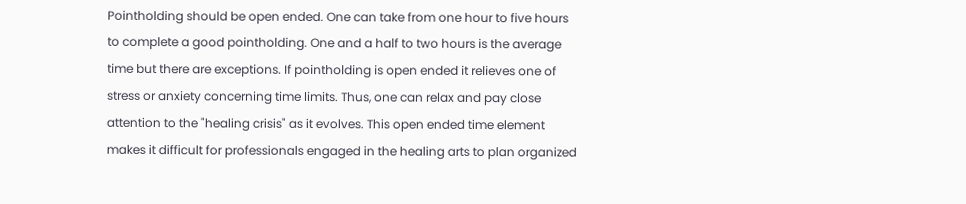Pointholding should be open ended. One can take from one hour to five hours to complete a good pointholding. One and a half to two hours is the average time but there are exceptions. If pointholding is open ended it relieves one of stress or anxiety concerning time limits. Thus, one can relax and pay close attention to the "healing crisis" as it evolves. This open ended time element makes it difficult for professionals engaged in the healing arts to plan organized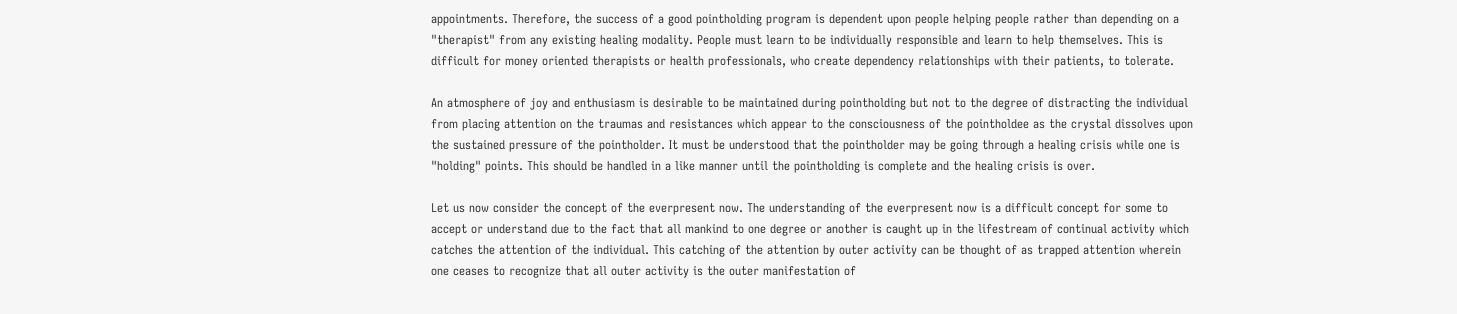appointments. Therefore, the success of a good pointholding program is dependent upon people helping people rather than depending on a "therapist" from any existing healing modality. People must learn to be individually responsible and learn to help themselves. This is difficult for money oriented therapists or health professionals, who create dependency relationships with their patients, to tolerate.

An atmosphere of joy and enthusiasm is desirable to be maintained during pointholding but not to the degree of distracting the individual from placing attention on the traumas and resistances which appear to the consciousness of the pointholdee as the crystal dissolves upon the sustained pressure of the pointholder. It must be understood that the pointholder may be going through a healing crisis while one is "holding" points. This should be handled in a like manner until the pointholding is complete and the healing crisis is over.

Let us now consider the concept of the everpresent now. The understanding of the everpresent now is a difficult concept for some to accept or understand due to the fact that all mankind to one degree or another is caught up in the lifestream of continual activity which catches the attention of the individual. This catching of the attention by outer activity can be thought of as trapped attention wherein one ceases to recognize that all outer activity is the outer manifestation of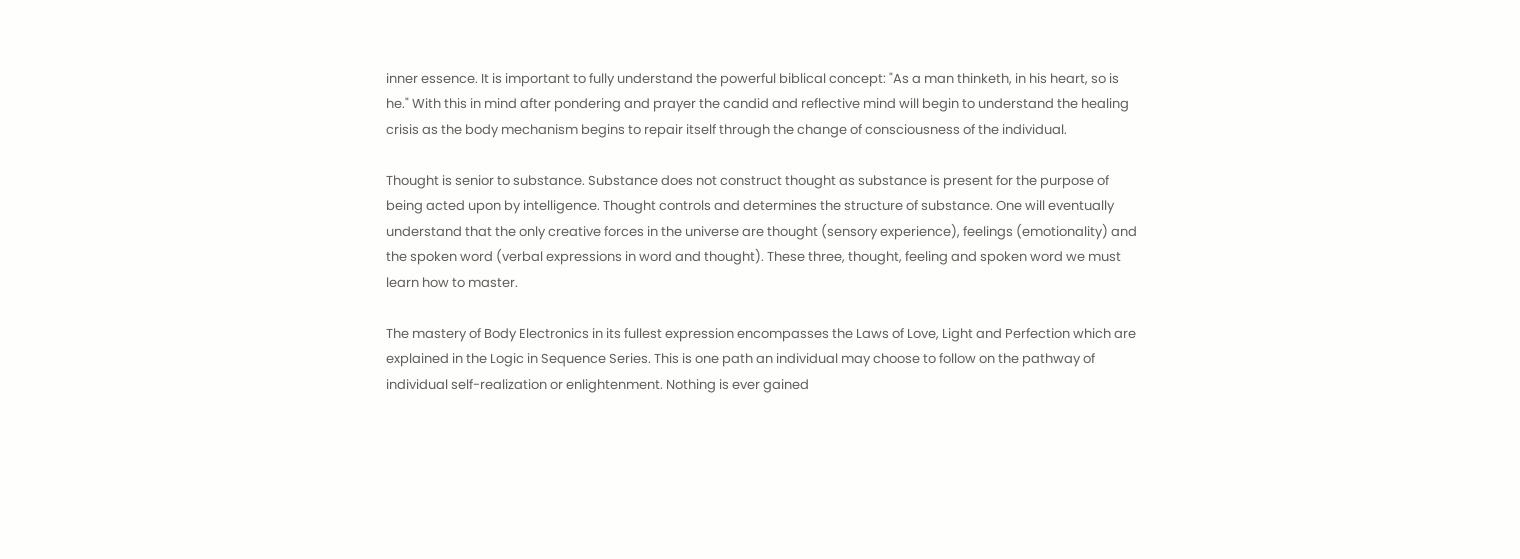inner essence. It is important to fully understand the powerful biblical concept: "As a man thinketh, in his heart, so is he." With this in mind after pondering and prayer the candid and reflective mind will begin to understand the healing crisis as the body mechanism begins to repair itself through the change of consciousness of the individual.

Thought is senior to substance. Substance does not construct thought as substance is present for the purpose of being acted upon by intelligence. Thought controls and determines the structure of substance. One will eventually understand that the only creative forces in the universe are thought (sensory experience), feelings (emotionality) and the spoken word (verbal expressions in word and thought). These three, thought, feeling and spoken word we must learn how to master.

The mastery of Body Electronics in its fullest expression encompasses the Laws of Love, Light and Perfection which are explained in the Logic in Sequence Series. This is one path an individual may choose to follow on the pathway of individual self-realization or enlightenment. Nothing is ever gained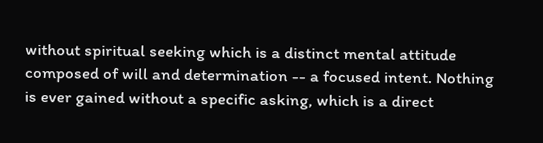without spiritual seeking which is a distinct mental attitude composed of will and determination -- a focused intent. Nothing is ever gained without a specific asking, which is a direct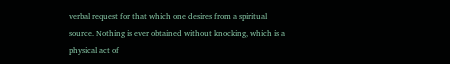verbal request for that which one desires from a spiritual source. Nothing is ever obtained without knocking, which is a physical act of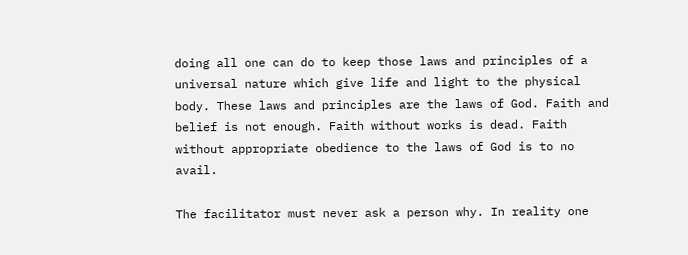doing all one can do to keep those laws and principles of a universal nature which give life and light to the physical body. These laws and principles are the laws of God. Faith and belief is not enough. Faith without works is dead. Faith without appropriate obedience to the laws of God is to no avail.

The facilitator must never ask a person why. In reality one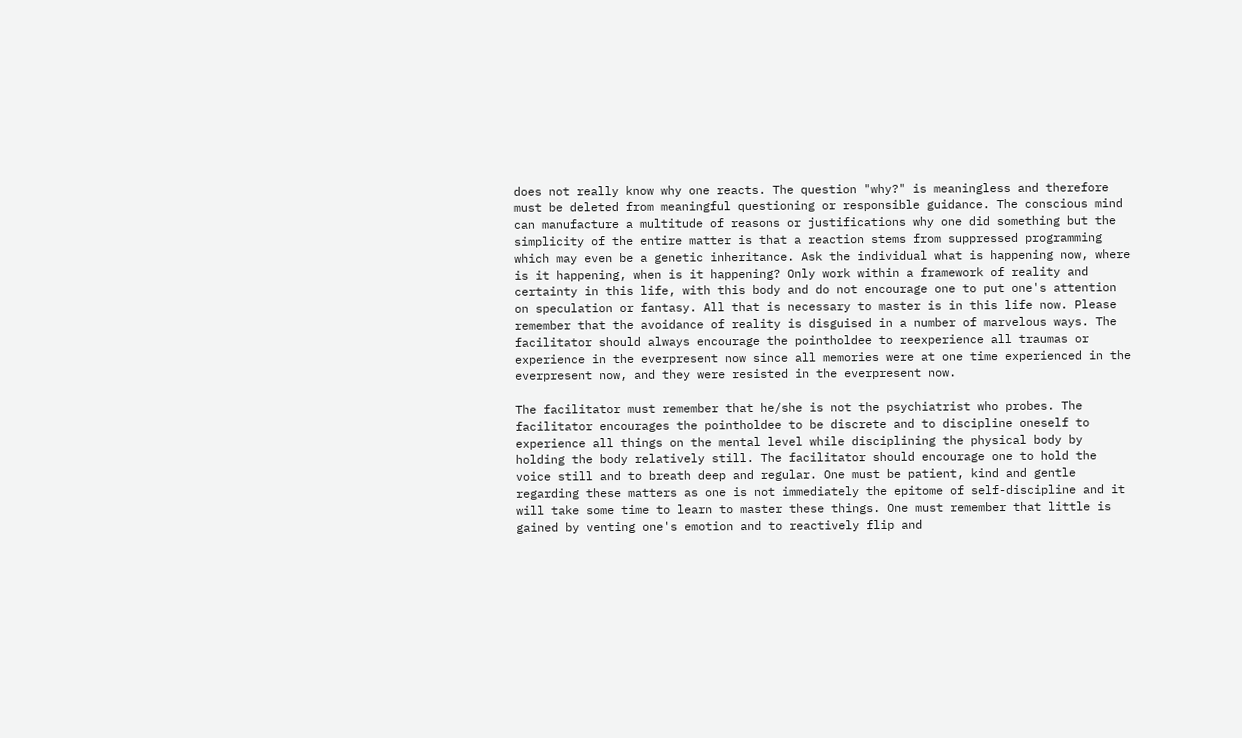does not really know why one reacts. The question "why?" is meaningless and therefore must be deleted from meaningful questioning or responsible guidance. The conscious mind can manufacture a multitude of reasons or justifications why one did something but the simplicity of the entire matter is that a reaction stems from suppressed programming which may even be a genetic inheritance. Ask the individual what is happening now, where is it happening, when is it happening? Only work within a framework of reality and certainty in this life, with this body and do not encourage one to put one's attention on speculation or fantasy. All that is necessary to master is in this life now. Please remember that the avoidance of reality is disguised in a number of marvelous ways. The facilitator should always encourage the pointholdee to reexperience all traumas or experience in the everpresent now since all memories were at one time experienced in the everpresent now, and they were resisted in the everpresent now.

The facilitator must remember that he/she is not the psychiatrist who probes. The facilitator encourages the pointholdee to be discrete and to discipline oneself to experience all things on the mental level while disciplining the physical body by holding the body relatively still. The facilitator should encourage one to hold the voice still and to breath deep and regular. One must be patient, kind and gentle regarding these matters as one is not immediately the epitome of self-discipline and it will take some time to learn to master these things. One must remember that little is gained by venting one's emotion and to reactively flip and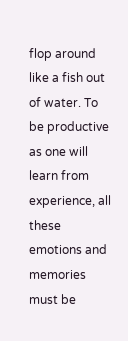flop around like a fish out of water. To be productive as one will learn from experience, all these emotions and memories must be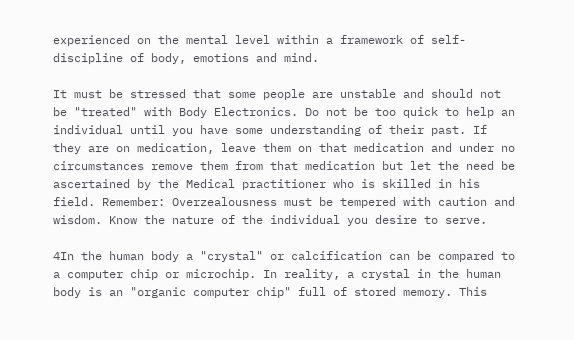experienced on the mental level within a framework of self-discipline of body, emotions and mind.

It must be stressed that some people are unstable and should not be "treated" with Body Electronics. Do not be too quick to help an individual until you have some understanding of their past. If they are on medication, leave them on that medication and under no circumstances remove them from that medication but let the need be ascertained by the Medical practitioner who is skilled in his field. Remember: Overzealousness must be tempered with caution and wisdom. Know the nature of the individual you desire to serve.

4In the human body a "crystal" or calcification can be compared to a computer chip or microchip. In reality, a crystal in the human body is an "organic computer chip" full of stored memory. This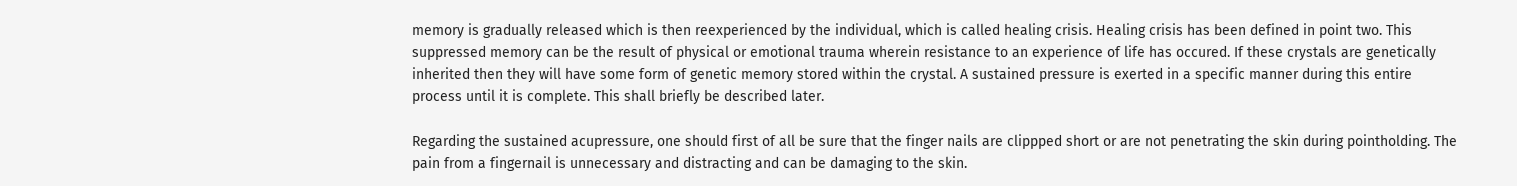memory is gradually released which is then reexperienced by the individual, which is called healing crisis. Healing crisis has been defined in point two. This suppressed memory can be the result of physical or emotional trauma wherein resistance to an experience of life has occured. If these crystals are genetically inherited then they will have some form of genetic memory stored within the crystal. A sustained pressure is exerted in a specific manner during this entire process until it is complete. This shall briefly be described later.

Regarding the sustained acupressure, one should first of all be sure that the finger nails are clippped short or are not penetrating the skin during pointholding. The pain from a fingernail is unnecessary and distracting and can be damaging to the skin.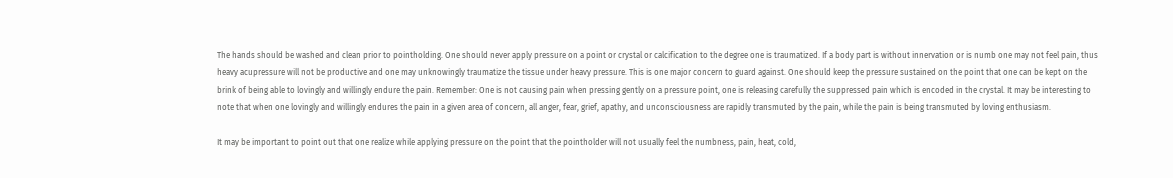The hands should be washed and clean prior to pointholding. One should never apply pressure on a point or crystal or calcification to the degree one is traumatized. If a body part is without innervation or is numb one may not feel pain, thus heavy acupressure will not be productive and one may unknowingly traumatize the tissue under heavy pressure. This is one major concern to guard against. One should keep the pressure sustained on the point that one can be kept on the brink of being able to lovingly and willingly endure the pain. Remember: One is not causing pain when pressing gently on a pressure point, one is releasing carefully the suppressed pain which is encoded in the crystal. It may be interesting to note that when one lovingly and willingly endures the pain in a given area of concern, all anger, fear, grief, apathy, and unconsciousness are rapidly transmuted by the pain, while the pain is being transmuted by loving enthusiasm.

It may be important to point out that one realize while applying pressure on the point that the pointholder will not usually feel the numbness, pain, heat, cold,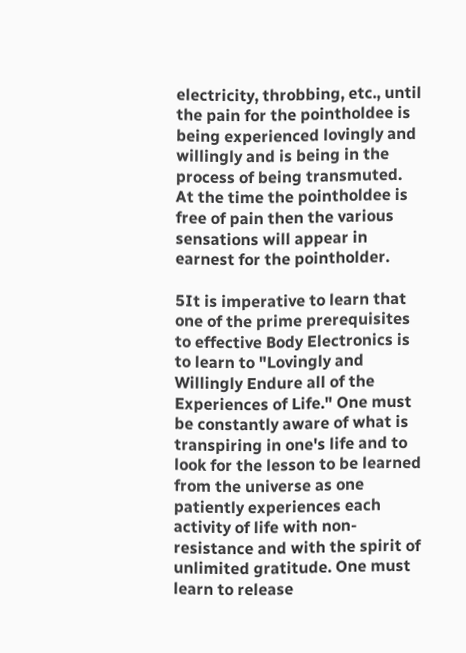electricity, throbbing, etc., until the pain for the pointholdee is being experienced lovingly and willingly and is being in the process of being transmuted. At the time the pointholdee is free of pain then the various sensations will appear in earnest for the pointholder.

5It is imperative to learn that one of the prime prerequisites to effective Body Electronics is to learn to "Lovingly and Willingly Endure all of the Experiences of Life." One must be constantly aware of what is transpiring in one's life and to look for the lesson to be learned from the universe as one patiently experiences each activity of life with non-resistance and with the spirit of unlimited gratitude. One must learn to release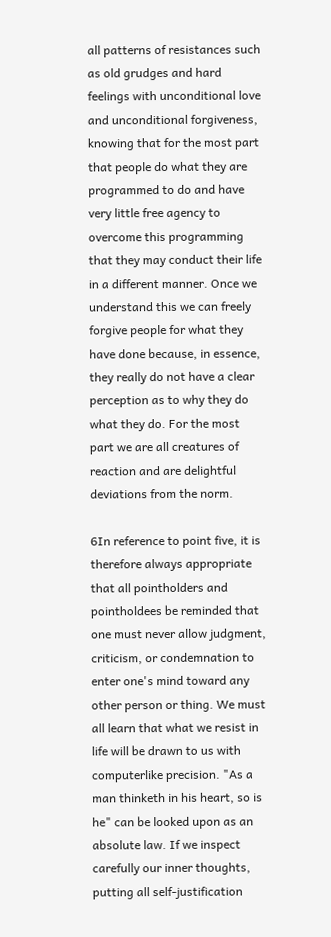all patterns of resistances such as old grudges and hard feelings with unconditional love and unconditional forgiveness, knowing that for the most part that people do what they are programmed to do and have very little free agency to overcome this programming that they may conduct their life in a different manner. Once we understand this we can freely forgive people for what they have done because, in essence, they really do not have a clear perception as to why they do what they do. For the most part we are all creatures of reaction and are delightful deviations from the norm.

6In reference to point five, it is therefore always appropriate that all pointholders and pointholdees be reminded that one must never allow judgment, criticism, or condemnation to enter one's mind toward any other person or thing. We must all learn that what we resist in life will be drawn to us with computerlike precision. "As a man thinketh in his heart, so is he" can be looked upon as an absolute law. If we inspect carefully our inner thoughts, putting all self-justification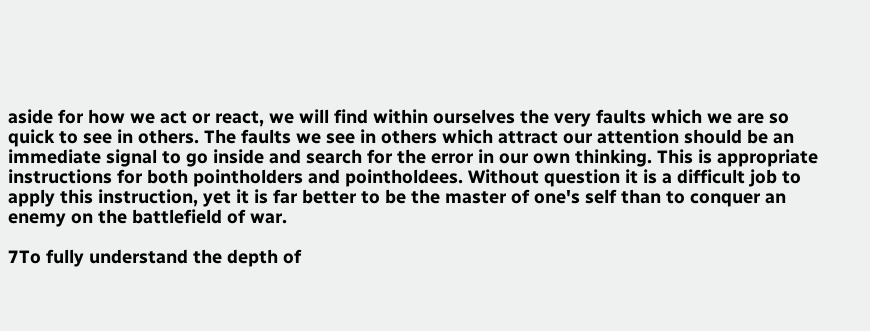aside for how we act or react, we will find within ourselves the very faults which we are so quick to see in others. The faults we see in others which attract our attention should be an immediate signal to go inside and search for the error in our own thinking. This is appropriate instructions for both pointholders and pointholdees. Without question it is a difficult job to apply this instruction, yet it is far better to be the master of one's self than to conquer an enemy on the battlefield of war.

7To fully understand the depth of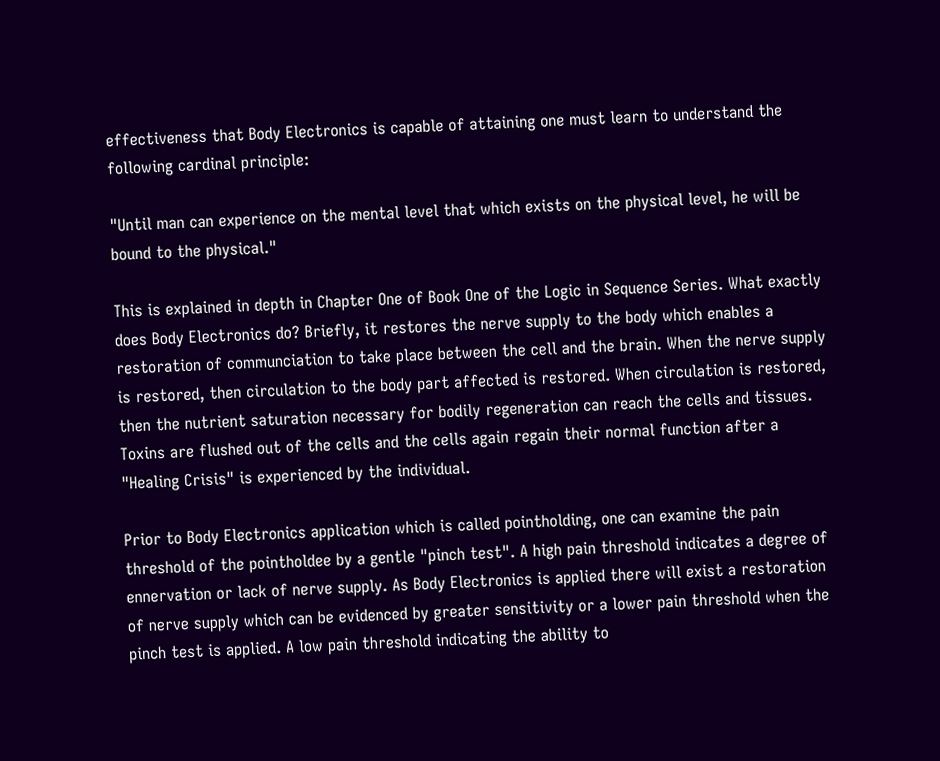effectiveness that Body Electronics is capable of attaining one must learn to understand the following cardinal principle:

"Until man can experience on the mental level that which exists on the physical level, he will be bound to the physical."

This is explained in depth in Chapter One of Book One of the Logic in Sequence Series. What exactly does Body Electronics do? Briefly, it restores the nerve supply to the body which enables a restoration of communciation to take place between the cell and the brain. When the nerve supply is restored, then circulation to the body part affected is restored. When circulation is restored, then the nutrient saturation necessary for bodily regeneration can reach the cells and tissues. Toxins are flushed out of the cells and the cells again regain their normal function after a "Healing Crisis" is experienced by the individual.

Prior to Body Electronics application which is called pointholding, one can examine the pain threshold of the pointholdee by a gentle "pinch test". A high pain threshold indicates a degree of ennervation or lack of nerve supply. As Body Electronics is applied there will exist a restoration of nerve supply which can be evidenced by greater sensitivity or a lower pain threshold when the pinch test is applied. A low pain threshold indicating the ability to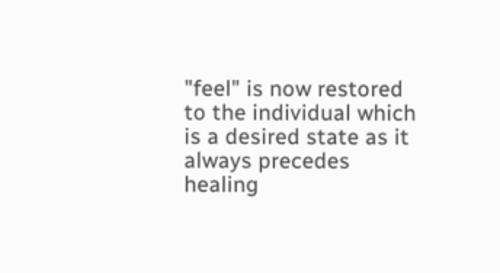"feel" is now restored to the individual which is a desired state as it always precedes healing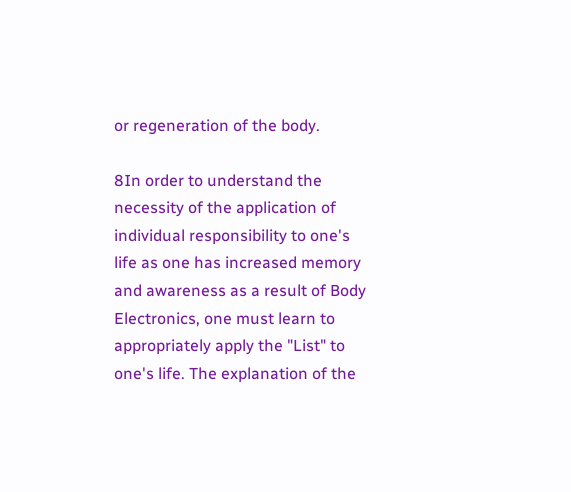or regeneration of the body.

8In order to understand the necessity of the application of individual responsibility to one's life as one has increased memory and awareness as a result of Body Electronics, one must learn to appropriately apply the "List" to one's life. The explanation of the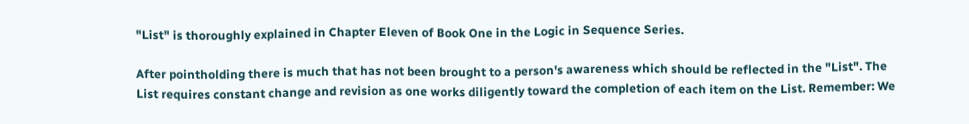"List" is thoroughly explained in Chapter Eleven of Book One in the Logic in Sequence Series.

After pointholding there is much that has not been brought to a person's awareness which should be reflected in the "List". The List requires constant change and revision as one works diligently toward the completion of each item on the List. Remember: We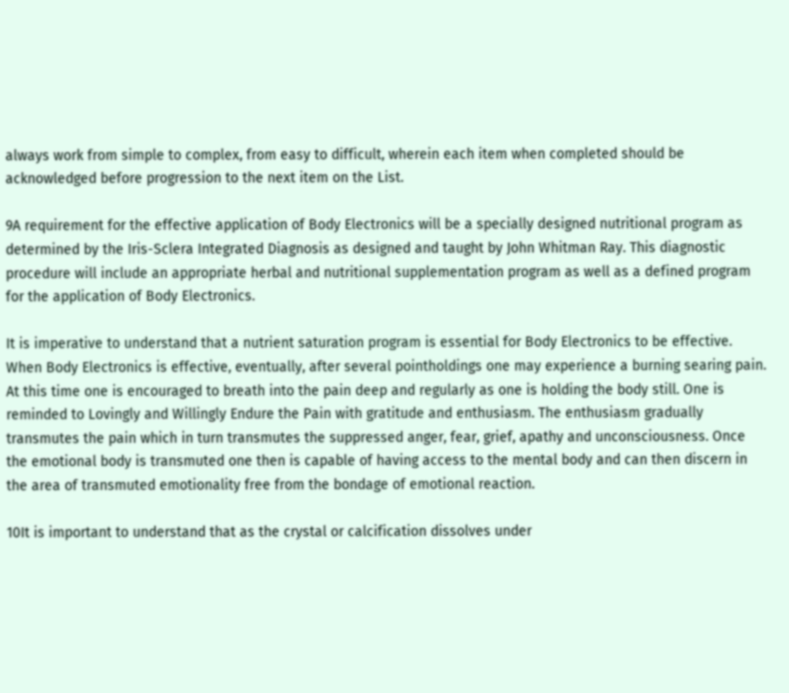always work from simple to complex, from easy to difficult, wherein each item when completed should be acknowledged before progression to the next item on the List.

9A requirement for the effective application of Body Electronics will be a specially designed nutritional program as determined by the Iris-Sclera Integrated Diagnosis as designed and taught by John Whitman Ray. This diagnostic procedure will include an appropriate herbal and nutritional supplementation program as well as a defined program for the application of Body Electronics.

It is imperative to understand that a nutrient saturation program is essential for Body Electronics to be effective. When Body Electronics is effective, eventually, after several pointholdings one may experience a burning searing pain. At this time one is encouraged to breath into the pain deep and regularly as one is holding the body still. One is reminded to Lovingly and Willingly Endure the Pain with gratitude and enthusiasm. The enthusiasm gradually transmutes the pain which in turn transmutes the suppressed anger, fear, grief, apathy and unconsciousness. Once the emotional body is transmuted one then is capable of having access to the mental body and can then discern in the area of transmuted emotionality free from the bondage of emotional reaction.

10It is important to understand that as the crystal or calcification dissolves under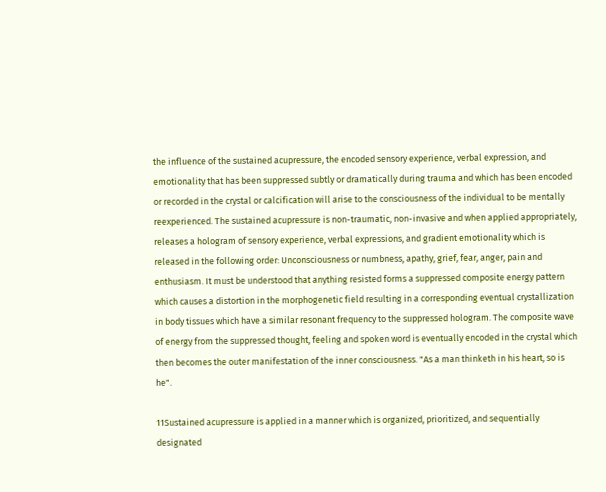the influence of the sustained acupressure, the encoded sensory experience, verbal expression, and emotionality that has been suppressed subtly or dramatically during trauma and which has been encoded or recorded in the crystal or calcification will arise to the consciousness of the individual to be mentally reexperienced. The sustained acupressure is non-traumatic, non-invasive and when applied appropriately, releases a hologram of sensory experience, verbal expressions, and gradient emotionality which is released in the following order: Unconsciousness or numbness, apathy, grief, fear, anger, pain and enthusiasm. It must be understood that anything resisted forms a suppressed composite energy pattern which causes a distortion in the morphogenetic field resulting in a corresponding eventual crystallization in body tissues which have a similar resonant frequency to the suppressed hologram. The composite wave of energy from the suppressed thought, feeling and spoken word is eventually encoded in the crystal which then becomes the outer manifestation of the inner consciousness. "As a man thinketh in his heart, so is he".

11Sustained acupressure is applied in a manner which is organized, prioritized, and sequentially designated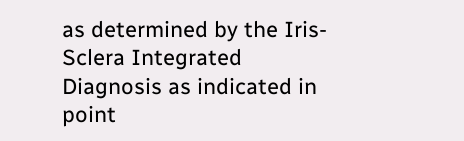as determined by the Iris-Sclera Integrated Diagnosis as indicated in point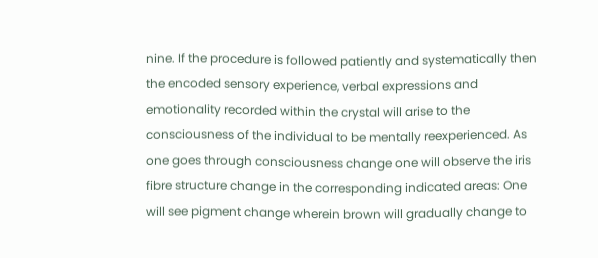nine. If the procedure is followed patiently and systematically then the encoded sensory experience, verbal expressions and emotionality recorded within the crystal will arise to the consciousness of the individual to be mentally reexperienced. As one goes through consciousness change one will observe the iris fibre structure change in the corresponding indicated areas: One will see pigment change wherein brown will gradually change to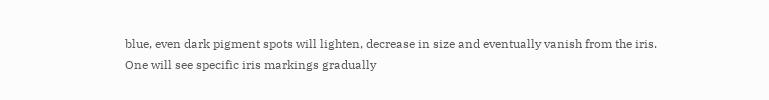blue, even dark pigment spots will lighten, decrease in size and eventually vanish from the iris. One will see specific iris markings gradually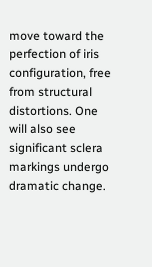move toward the perfection of iris configuration, free from structural distortions. One will also see significant sclera markings undergo dramatic change.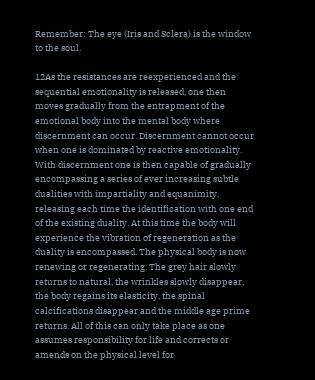Remember: The eye (Iris and Sclera) is the window to the soul.

12As the resistances are reexperienced and the sequential emotionality is released, one then moves gradually from the entrapment of the emotional body into the mental body where discernment can occur. Discernment cannot occur when one is dominated by reactive emotionality. With discernment one is then capable of gradually encompassing a series of ever increasing subtle dualities with impartiality and equanimity, releasing each time the identification with one end of the existing duality. At this time the body will experience the vibration of regeneration as the duality is encompassed. The physical body is now renewing or regenerating. The grey hair slowly returns to natural, the wrinkles slowly disappear, the body regains its elasticity, the spinal calcifications disappear and the middle age prime returns. All of this can only take place as one assumes responsibility for life and corrects or amends on the physical level for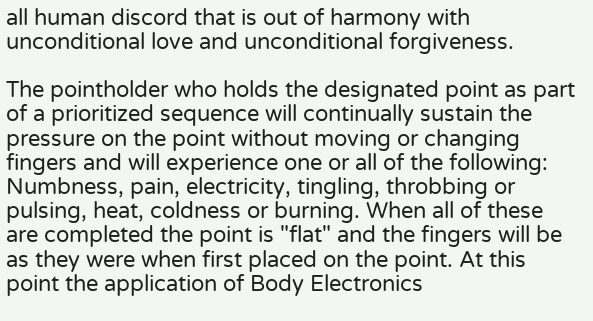all human discord that is out of harmony with unconditional love and unconditional forgiveness.

The pointholder who holds the designated point as part of a prioritized sequence will continually sustain the pressure on the point without moving or changing fingers and will experience one or all of the following: Numbness, pain, electricity, tingling, throbbing or pulsing, heat, coldness or burning. When all of these are completed the point is "flat" and the fingers will be as they were when first placed on the point. At this point the application of Body Electronics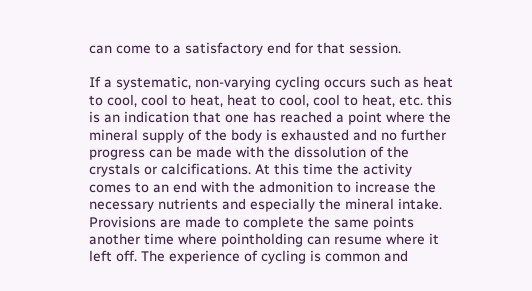can come to a satisfactory end for that session.

If a systematic, non-varying cycling occurs such as heat to cool, cool to heat, heat to cool, cool to heat, etc. this is an indication that one has reached a point where the mineral supply of the body is exhausted and no further progress can be made with the dissolution of the crystals or calcifications. At this time the activity comes to an end with the admonition to increase the necessary nutrients and especially the mineral intake. Provisions are made to complete the same points another time where pointholding can resume where it left off. The experience of cycling is common and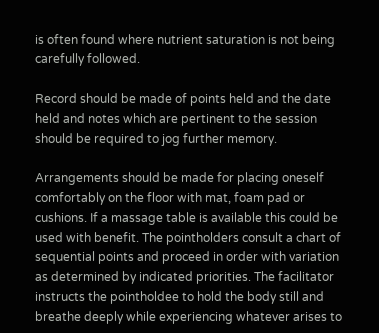is often found where nutrient saturation is not being carefully followed.

Record should be made of points held and the date held and notes which are pertinent to the session should be required to jog further memory.

Arrangements should be made for placing oneself comfortably on the floor with mat, foam pad or cushions. If a massage table is available this could be used with benefit. The pointholders consult a chart of sequential points and proceed in order with variation as determined by indicated priorities. The facilitator instructs the pointholdee to hold the body still and breathe deeply while experiencing whatever arises to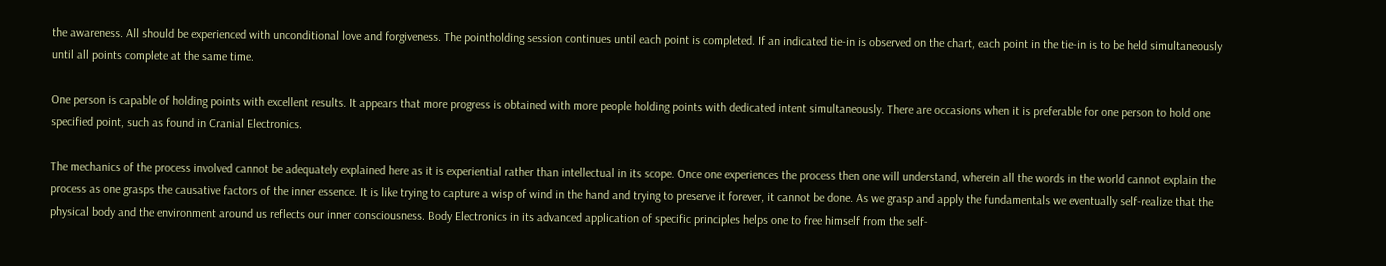the awareness. All should be experienced with unconditional love and forgiveness. The pointholding session continues until each point is completed. If an indicated tie-in is observed on the chart, each point in the tie-in is to be held simultaneously until all points complete at the same time.

One person is capable of holding points with excellent results. It appears that more progress is obtained with more people holding points with dedicated intent simultaneously. There are occasions when it is preferable for one person to hold one specified point, such as found in Cranial Electronics.

The mechanics of the process involved cannot be adequately explained here as it is experiential rather than intellectual in its scope. Once one experiences the process then one will understand, wherein all the words in the world cannot explain the process as one grasps the causative factors of the inner essence. It is like trying to capture a wisp of wind in the hand and trying to preserve it forever, it cannot be done. As we grasp and apply the fundamentals we eventually self-realize that the physical body and the environment around us reflects our inner consciousness. Body Electronics in its advanced application of specific principles helps one to free himself from the self-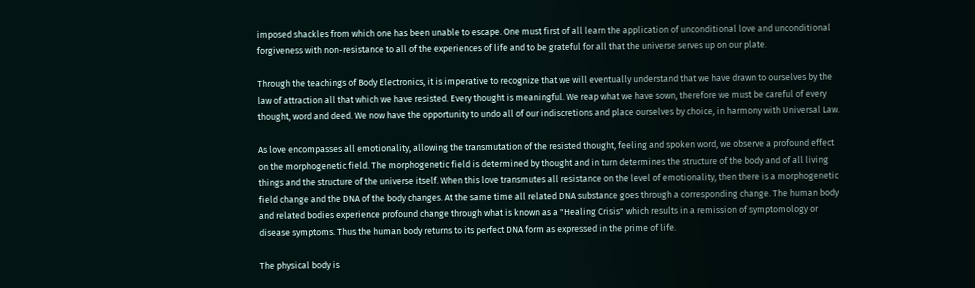imposed shackles from which one has been unable to escape. One must first of all learn the application of unconditional love and unconditional forgiveness with non-resistance to all of the experiences of life and to be grateful for all that the universe serves up on our plate.

Through the teachings of Body Electronics, it is imperative to recognize that we will eventually understand that we have drawn to ourselves by the law of attraction all that which we have resisted. Every thought is meaningful. We reap what we have sown, therefore we must be careful of every thought, word and deed. We now have the opportunity to undo all of our indiscretions and place ourselves by choice, in harmony with Universal Law.

As love encompasses all emotionality, allowing the transmutation of the resisted thought, feeling and spoken word, we observe a profound effect on the morphogenetic field. The morphogenetic field is determined by thought and in turn determines the structure of the body and of all living things and the structure of the universe itself. When this love transmutes all resistance on the level of emotionality, then there is a morphogenetic field change and the DNA of the body changes. At the same time all related DNA substance goes through a corresponding change. The human body and related bodies experience profound change through what is known as a "Healing Crisis" which results in a remission of symptomology or disease symptoms. Thus the human body returns to its perfect DNA form as expressed in the prime of life.

The physical body is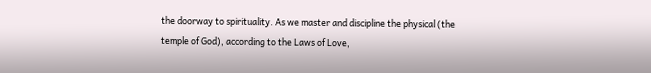the doorway to spirituality. As we master and discipline the physical (the temple of God), according to the Laws of Love,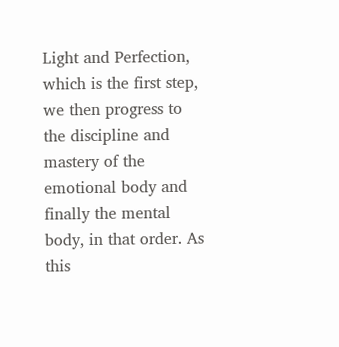Light and Perfection, which is the first step, we then progress to the discipline and mastery of the emotional body and finally the mental body, in that order. As this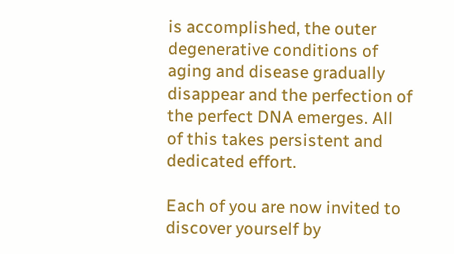is accomplished, the outer degenerative conditions of aging and disease gradually disappear and the perfection of the perfect DNA emerges. All of this takes persistent and dedicated effort.

Each of you are now invited to discover yourself by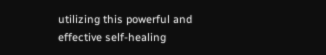utilizing this powerful and effective self-healing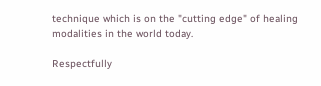technique which is on the "cutting edge" of healing modalities in the world today.

Respectfully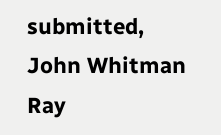submitted,
John Whitman Ray